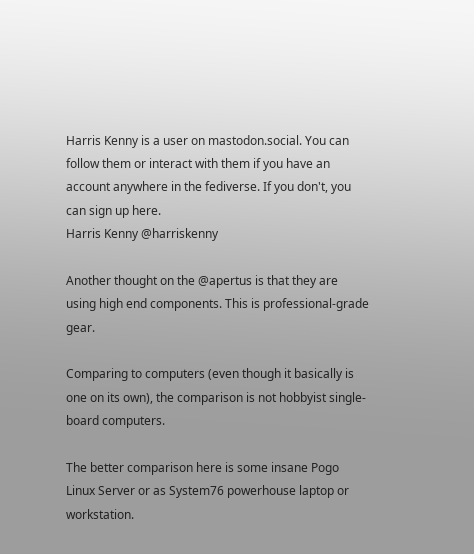Harris Kenny is a user on mastodon.social. You can follow them or interact with them if you have an account anywhere in the fediverse. If you don't, you can sign up here.
Harris Kenny @harriskenny

Another thought on the @apertus is that they are using high end components. This is professional-grade gear.

Comparing to computers (even though it basically is one on its own), the comparison is not hobbyist single-board computers.

The better comparison here is some insane Pogo Linux Server or as System76 powerhouse laptop or workstation.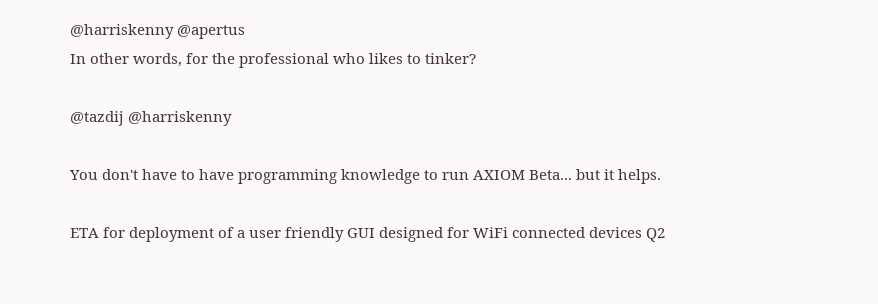@harriskenny @apertus
In other words, for the professional who likes to tinker?

@tazdij @harriskenny

You don't have to have programming knowledge to run AXIOM Beta... but it helps.

ETA for deployment of a user friendly GUI designed for WiFi connected devices Q2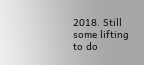2018. Still some lifting to do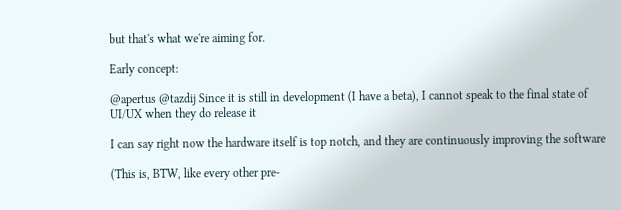but that's what we're aiming for.

Early concept:

@apertus @tazdij Since it is still in development (I have a beta), I cannot speak to the final state of UI/UX when they do release it

I can say right now the hardware itself is top notch, and they are continuously improving the software

(This is, BTW, like every other pre-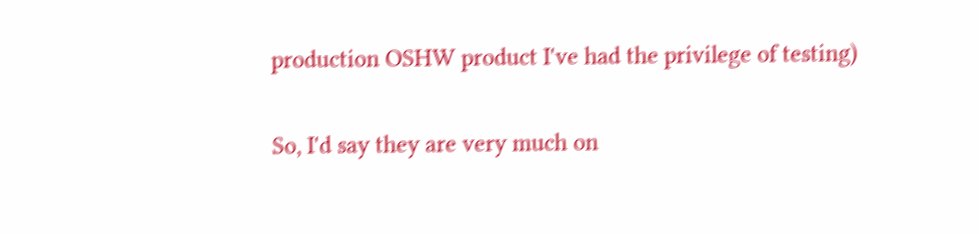production OSHW product I've had the privilege of testing)

So, I'd say they are very much on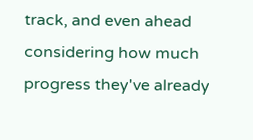track, and even ahead considering how much progress they've already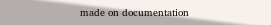made on documentation